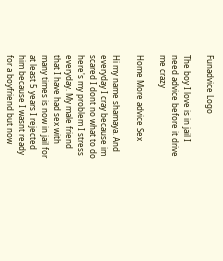Funadvice Logo

The boy I love is in jail I need advice before it drive me crazy

Home More advice Sex

Hi my name shamaya. And everyday I cray because im scared I dont no what to do here's my problem I stress everyday. My male friend that I have had sex with many times is now in jail for at least 5 years I rejected him because I wasnt ready for a boyfriend but now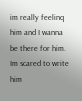im really feelinq him and I wanna be there for him. Im scared to write him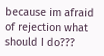because im afraid of rejection what should I do???